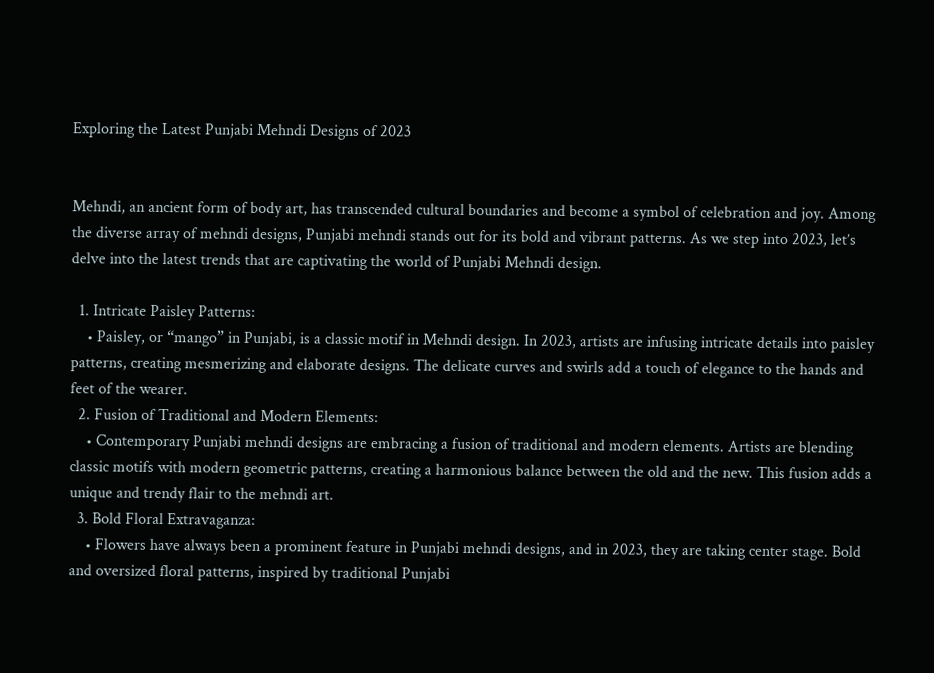Exploring the Latest Punjabi Mehndi Designs of 2023


Mehndi, an ancient form of body art, has transcended cultural boundaries and become a symbol of celebration and joy. Among the diverse array of mehndi designs, Punjabi mehndi stands out for its bold and vibrant patterns. As we step into 2023, let’s delve into the latest trends that are captivating the world of Punjabi Mehndi design.

  1. Intricate Paisley Patterns:
    • Paisley, or “mango” in Punjabi, is a classic motif in Mehndi design. In 2023, artists are infusing intricate details into paisley patterns, creating mesmerizing and elaborate designs. The delicate curves and swirls add a touch of elegance to the hands and feet of the wearer.
  2. Fusion of Traditional and Modern Elements:
    • Contemporary Punjabi mehndi designs are embracing a fusion of traditional and modern elements. Artists are blending classic motifs with modern geometric patterns, creating a harmonious balance between the old and the new. This fusion adds a unique and trendy flair to the mehndi art.
  3. Bold Floral Extravaganza:
    • Flowers have always been a prominent feature in Punjabi mehndi designs, and in 2023, they are taking center stage. Bold and oversized floral patterns, inspired by traditional Punjabi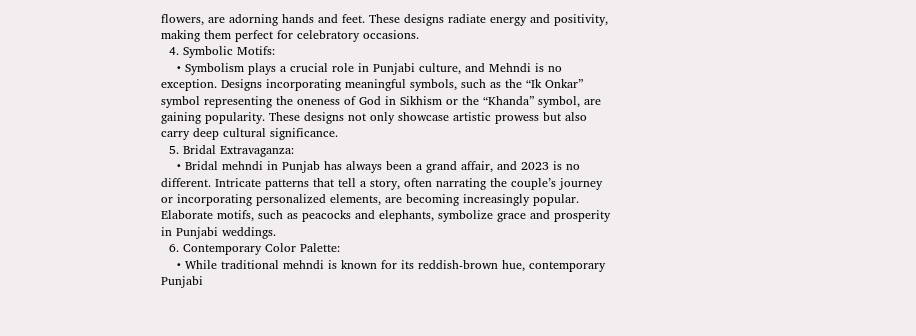flowers, are adorning hands and feet. These designs radiate energy and positivity, making them perfect for celebratory occasions.
  4. Symbolic Motifs:
    • Symbolism plays a crucial role in Punjabi culture, and Mehndi is no exception. Designs incorporating meaningful symbols, such as the “Ik Onkar” symbol representing the oneness of God in Sikhism or the “Khanda” symbol, are gaining popularity. These designs not only showcase artistic prowess but also carry deep cultural significance.
  5. Bridal Extravaganza:
    • Bridal mehndi in Punjab has always been a grand affair, and 2023 is no different. Intricate patterns that tell a story, often narrating the couple’s journey or incorporating personalized elements, are becoming increasingly popular. Elaborate motifs, such as peacocks and elephants, symbolize grace and prosperity in Punjabi weddings.
  6. Contemporary Color Palette:
    • While traditional mehndi is known for its reddish-brown hue, contemporary Punjabi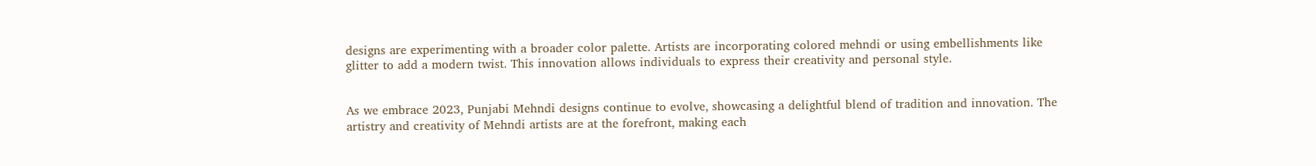designs are experimenting with a broader color palette. Artists are incorporating colored mehndi or using embellishments like glitter to add a modern twist. This innovation allows individuals to express their creativity and personal style.


As we embrace 2023, Punjabi Mehndi designs continue to evolve, showcasing a delightful blend of tradition and innovation. The artistry and creativity of Mehndi artists are at the forefront, making each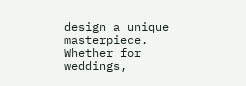design a unique masterpiece. Whether for weddings,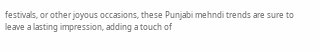festivals, or other joyous occasions, these Punjabi mehndi trends are sure to leave a lasting impression, adding a touch of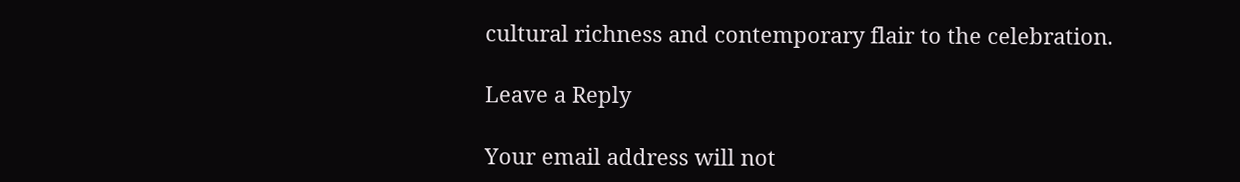cultural richness and contemporary flair to the celebration.

Leave a Reply

Your email address will not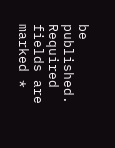be published. Required fields are marked *